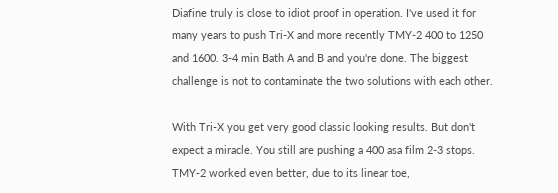Diafine truly is close to idiot proof in operation. I've used it for many years to push Tri-X and more recently TMY-2 400 to 1250 and 1600. 3-4 min Bath A and B and you're done. The biggest challenge is not to contaminate the two solutions with each other.

With Tri-X you get very good classic looking results. But don't expect a miracle. You still are pushing a 400 asa film 2-3 stops.
TMY-2 worked even better, due to its linear toe,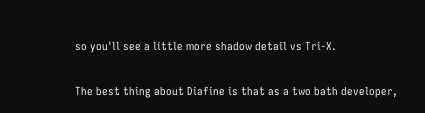so you'll see a little more shadow detail vs Tri-X.

The best thing about Diafine is that as a two bath developer,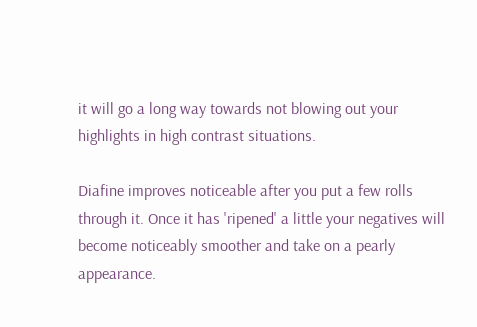it will go a long way towards not blowing out your highlights in high contrast situations.

Diafine improves noticeable after you put a few rolls through it. Once it has 'ripened' a little your negatives will become noticeably smoother and take on a pearly appearance.